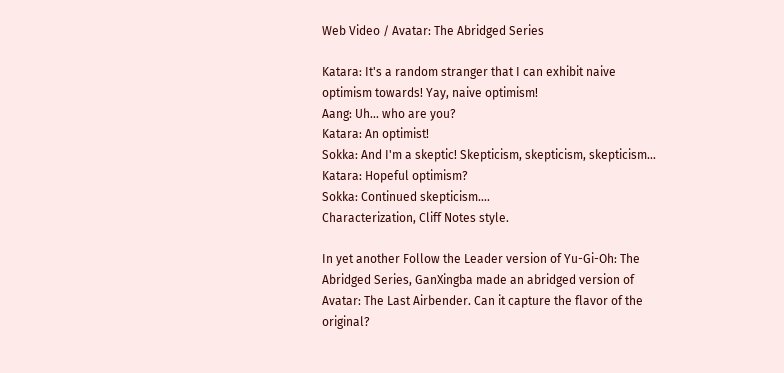Web Video / Avatar: The Abridged Series

Katara: It's a random stranger that I can exhibit naive optimism towards! Yay, naive optimism!
Aang: Uh... who are you?
Katara: An optimist!
Sokka: And I'm a skeptic! Skepticism, skepticism, skepticism...
Katara: Hopeful optimism?
Sokka: Continued skepticism....
Characterization, Cliff Notes style.

In yet another Follow the Leader version of Yu-Gi-Oh: The Abridged Series, GanXingba made an abridged version of Avatar: The Last Airbender. Can it capture the flavor of the original?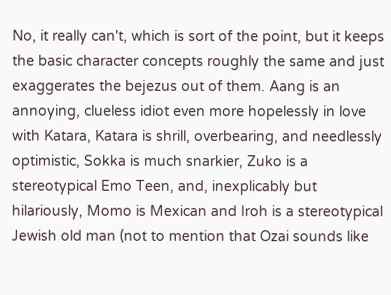No, it really can't, which is sort of the point, but it keeps the basic character concepts roughly the same and just exaggerates the bejezus out of them. Aang is an annoying, clueless idiot even more hopelessly in love with Katara, Katara is shrill, overbearing, and needlessly optimistic, Sokka is much snarkier, Zuko is a stereotypical Emo Teen, and, inexplicably but hilariously, Momo is Mexican and Iroh is a stereotypical Jewish old man (not to mention that Ozai sounds like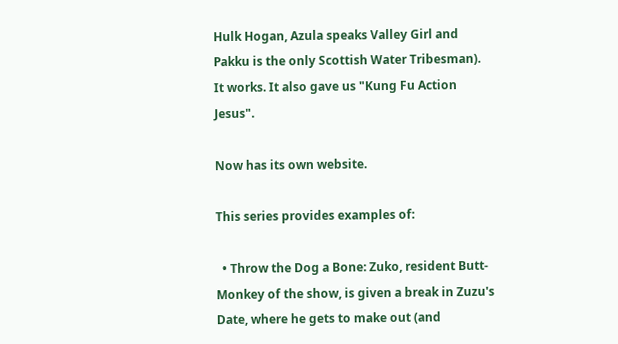Hulk Hogan, Azula speaks Valley Girl and Pakku is the only Scottish Water Tribesman). It works. It also gave us "Kung Fu Action Jesus".

Now has its own website.

This series provides examples of:

  • Throw the Dog a Bone: Zuko, resident Butt-Monkey of the show, is given a break in Zuzu's Date, where he gets to make out (and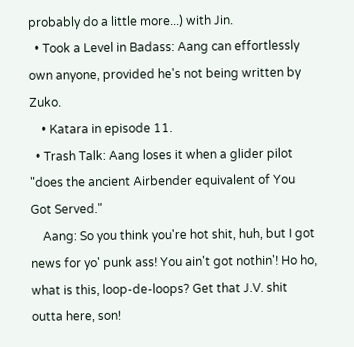probably do a little more...) with Jin.
  • Took a Level in Badass: Aang can effortlessly own anyone, provided he's not being written by Zuko.
    • Katara in episode 11.
  • Trash Talk: Aang loses it when a glider pilot "does the ancient Airbender equivalent of You Got Served."
    Aang: So you think you're hot shit, huh, but I got news for yo' punk ass! You ain't got nothin'! Ho ho, what is this, loop-de-loops? Get that J.V. shit outta here, son!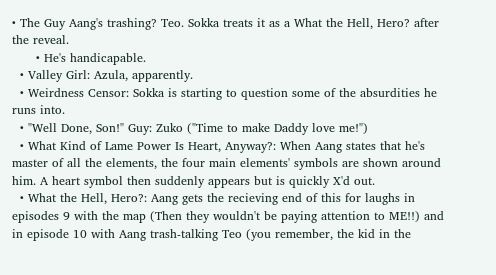• The Guy Aang's trashing? Teo. Sokka treats it as a What the Hell, Hero? after the reveal.
      • He's handicapable.
  • Valley Girl: Azula, apparently.
  • Weirdness Censor: Sokka is starting to question some of the absurdities he runs into.
  • "Well Done, Son!" Guy: Zuko ("Time to make Daddy love me!")
  • What Kind of Lame Power Is Heart, Anyway?: When Aang states that he's master of all the elements, the four main elements' symbols are shown around him. A heart symbol then suddenly appears but is quickly X'd out.
  • What the Hell, Hero?: Aang gets the recieving end of this for laughs in episodes 9 with the map (Then they wouldn't be paying attention to ME!!) and in episode 10 with Aang trash-talking Teo (you remember, the kid in the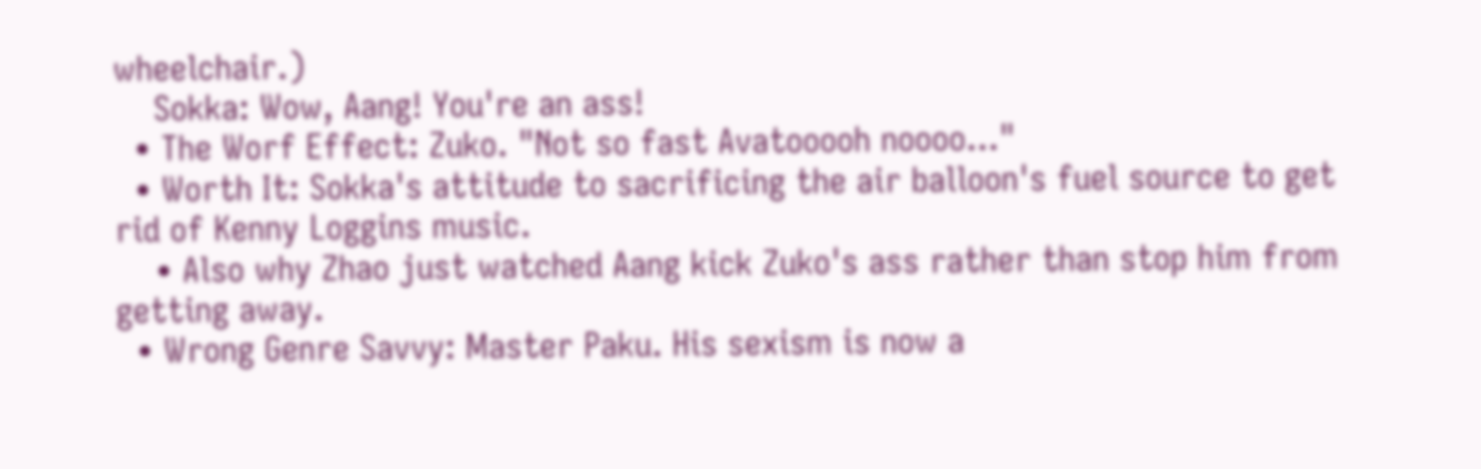wheelchair.)
    Sokka: Wow, Aang! You're an ass!
  • The Worf Effect: Zuko. "Not so fast Avatooooh noooo..."
  • Worth It: Sokka's attitude to sacrificing the air balloon's fuel source to get rid of Kenny Loggins music.
    • Also why Zhao just watched Aang kick Zuko's ass rather than stop him from getting away.
  • Wrong Genre Savvy: Master Paku. His sexism is now a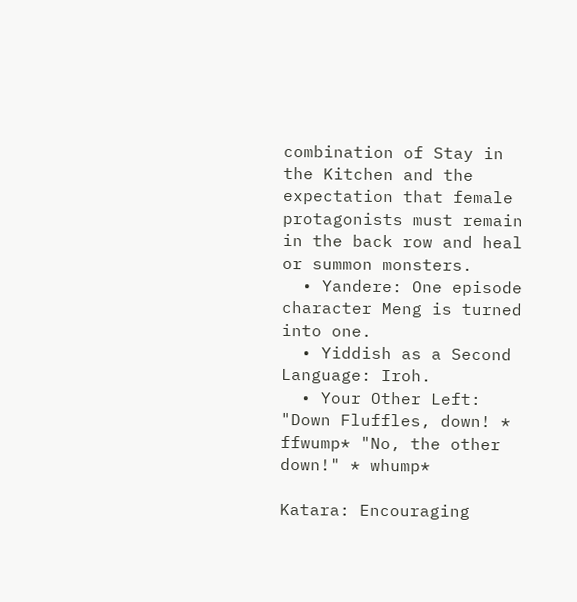combination of Stay in the Kitchen and the expectation that female protagonists must remain in the back row and heal or summon monsters.
  • Yandere: One episode character Meng is turned into one.
  • Yiddish as a Second Language: Iroh.
  • Your Other Left: "Down Fluffles, down! * ffwump* "No, the other down!" * whump*

Katara: Encouraging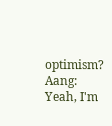optimism?
Aang: Yeah, I'm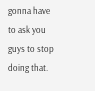gonna have to ask you guys to stop doing that.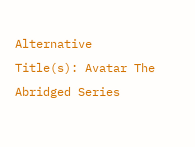Alternative Title(s): Avatar The Abridged Series